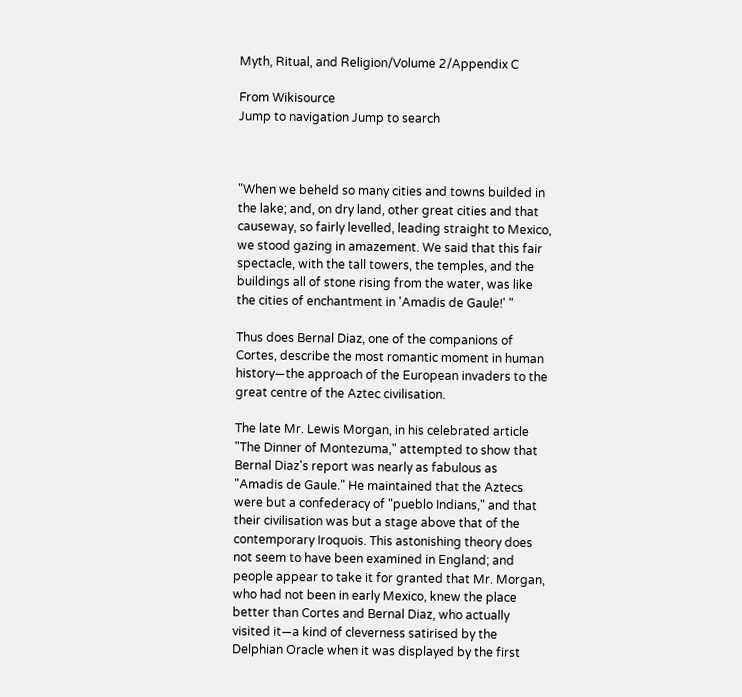Myth, Ritual, and Religion/Volume 2/Appendix C

From Wikisource
Jump to navigation Jump to search



"When we beheld so many cities and towns builded in the lake; and, on dry land, other great cities and that causeway, so fairly levelled, leading straight to Mexico, we stood gazing in amazement. We said that this fair spectacle, with the tall towers, the temples, and the buildings all of stone rising from the water, was like the cities of enchantment in 'Amadis de Gaule!' "

Thus does Bernal Diaz, one of the companions of Cortes, describe the most romantic moment in human history—the approach of the European invaders to the great centre of the Aztec civilisation.

The late Mr. Lewis Morgan, in his celebrated article "The Dinner of Montezuma," attempted to show that Bernal Diaz's report was nearly as fabulous as "Amadis de Gaule." He maintained that the Aztecs were but a confederacy of "pueblo Indians," and that their civilisation was but a stage above that of the contemporary Iroquois. This astonishing theory does not seem to have been examined in England; and people appear to take it for granted that Mr. Morgan, who had not been in early Mexico, knew the place better than Cortes and Bernal Diaz, who actually visited it—a kind of cleverness satirised by the Delphian Oracle when it was displayed by the first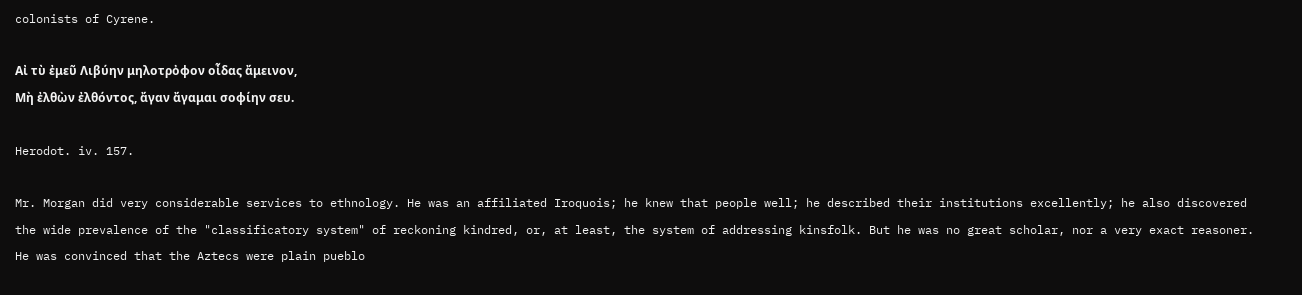colonists of Cyrene.

Αἰ τὺ ἐμεῦ Λιβύην μηλοτρὀφον οἶδας ἄμεινον,
Μὴ ἐλθὼν ἐλθόντος, ἄγαν ἄγαμαι σοφίην σευ.

Herodot. iv. 157.

Mr. Morgan did very considerable services to ethnology. He was an affiliated Iroquois; he knew that people well; he described their institutions excellently; he also discovered the wide prevalence of the "classificatory system" of reckoning kindred, or, at least, the system of addressing kinsfolk. But he was no great scholar, nor a very exact reasoner. He was convinced that the Aztecs were plain pueblo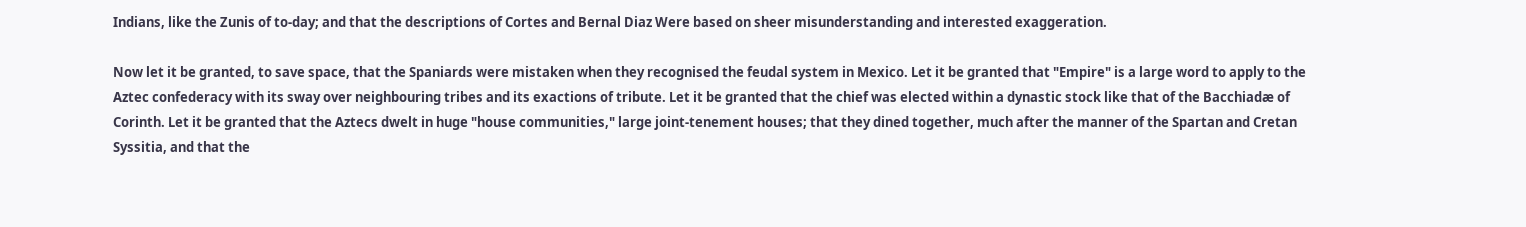Indians, like the Zunis of to-day; and that the descriptions of Cortes and Bernal Diaz Were based on sheer misunderstanding and interested exaggeration.

Now let it be granted, to save space, that the Spaniards were mistaken when they recognised the feudal system in Mexico. Let it be granted that "Empire" is a large word to apply to the Aztec confederacy with its sway over neighbouring tribes and its exactions of tribute. Let it be granted that the chief was elected within a dynastic stock like that of the Bacchiadæ of Corinth. Let it be granted that the Aztecs dwelt in huge "house communities," large joint-tenement houses; that they dined together, much after the manner of the Spartan and Cretan Syssitia, and that the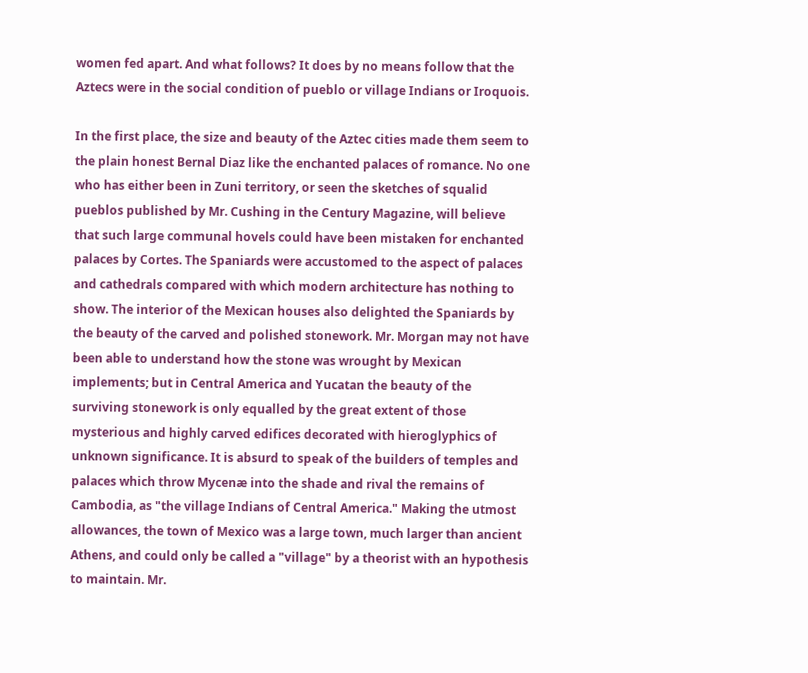women fed apart. And what follows? It does by no means follow that the Aztecs were in the social condition of pueblo or village Indians or Iroquois.

In the first place, the size and beauty of the Aztec cities made them seem to the plain honest Bernal Diaz like the enchanted palaces of romance. No one who has either been in Zuni territory, or seen the sketches of squalid pueblos published by Mr. Cushing in the Century Magazine, will believe that such large communal hovels could have been mistaken for enchanted palaces by Cortes. The Spaniards were accustomed to the aspect of palaces and cathedrals compared with which modern architecture has nothing to show. The interior of the Mexican houses also delighted the Spaniards by the beauty of the carved and polished stonework. Mr. Morgan may not have been able to understand how the stone was wrought by Mexican implements; but in Central America and Yucatan the beauty of the surviving stonework is only equalled by the great extent of those mysterious and highly carved edifices decorated with hieroglyphics of unknown significance. It is absurd to speak of the builders of temples and palaces which throw Mycenæ into the shade and rival the remains of Cambodia, as "the village Indians of Central America." Making the utmost allowances, the town of Mexico was a large town, much larger than ancient Athens, and could only be called a "village" by a theorist with an hypothesis to maintain. Mr.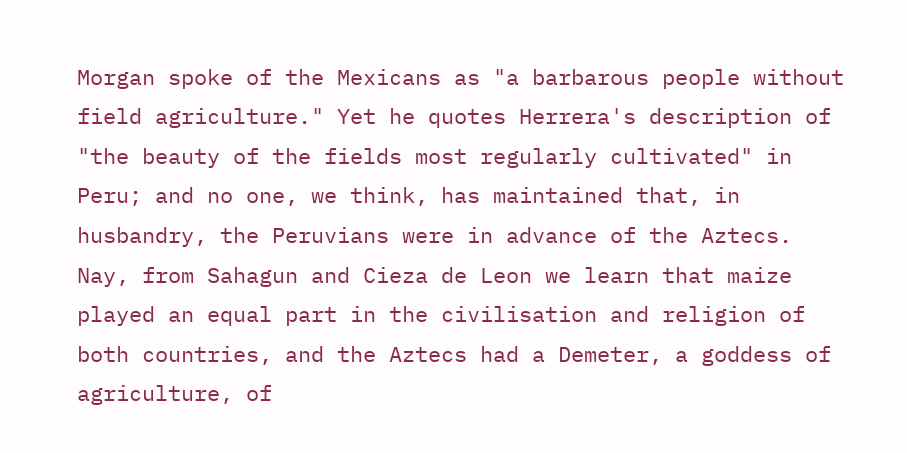Morgan spoke of the Mexicans as "a barbarous people without field agriculture." Yet he quotes Herrera's description of "the beauty of the fields most regularly cultivated" in Peru; and no one, we think, has maintained that, in husbandry, the Peruvians were in advance of the Aztecs. Nay, from Sahagun and Cieza de Leon we learn that maize played an equal part in the civilisation and religion of both countries, and the Aztecs had a Demeter, a goddess of agriculture, of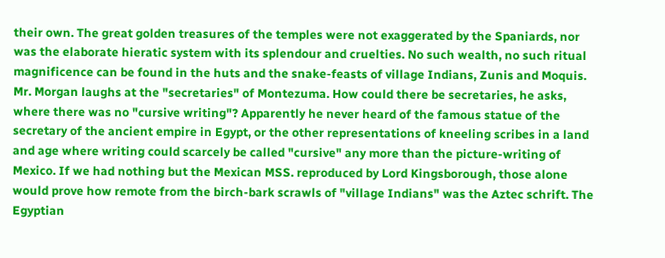their own. The great golden treasures of the temples were not exaggerated by the Spaniards, nor was the elaborate hieratic system with its splendour and cruelties. No such wealth, no such ritual magnificence can be found in the huts and the snake-feasts of village Indians, Zunis and Moquis. Mr. Morgan laughs at the "secretaries" of Montezuma. How could there be secretaries, he asks, where there was no "cursive writing"? Apparently he never heard of the famous statue of the secretary of the ancient empire in Egypt, or the other representations of kneeling scribes in a land and age where writing could scarcely be called "cursive" any more than the picture-writing of Mexico. If we had nothing but the Mexican MSS. reproduced by Lord Kingsborough, those alone would prove how remote from the birch-bark scrawls of "village Indians" was the Aztec schrift. The Egyptian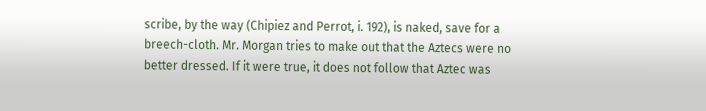scribe, by the way (Chipiez and Perrot, i. 192), is naked, save for a breech-cloth. Mr. Morgan tries to make out that the Aztecs were no better dressed. If it were true, it does not follow that Aztec was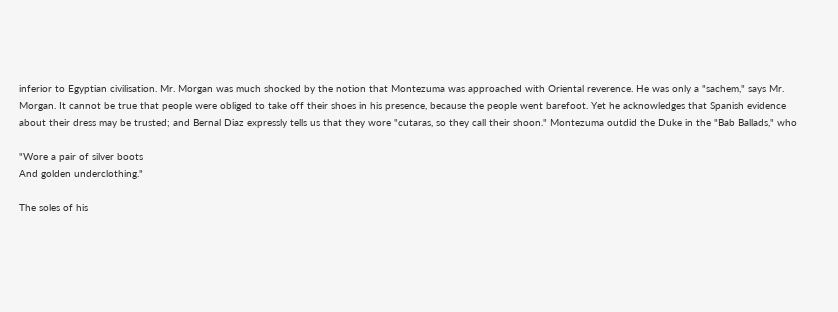inferior to Egyptian civilisation. Mr. Morgan was much shocked by the notion that Montezuma was approached with Oriental reverence. He was only a "sachem," says Mr. Morgan. It cannot be true that people were obliged to take off their shoes in his presence, because the people went barefoot. Yet he acknowledges that Spanish evidence about their dress may be trusted; and Bernal Diaz expressly tells us that they wore "cutaras, so they call their shoon." Montezuma outdid the Duke in the "Bab Ballads," who

"Wore a pair of silver boots
And golden underclothing."

The soles of his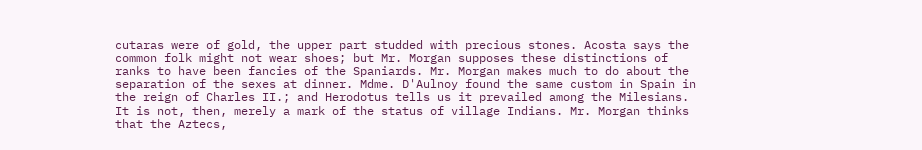cutaras were of gold, the upper part studded with precious stones. Acosta says the common folk might not wear shoes; but Mr. Morgan supposes these distinctions of ranks to have been fancies of the Spaniards. Mr. Morgan makes much to do about the separation of the sexes at dinner. Mdme. D'Aulnoy found the same custom in Spain in the reign of Charles II.; and Herodotus tells us it prevailed among the Milesians. It is not, then, merely a mark of the status of village Indians. Mr. Morgan thinks that the Aztecs,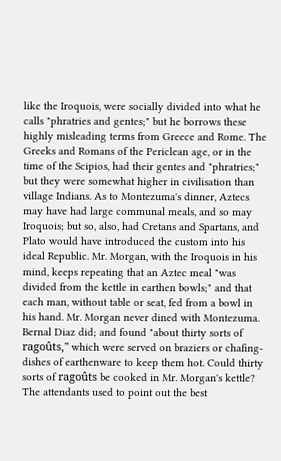like the Iroquois, were socially divided into what he calls "phratries and gentes;" but he borrows these highly misleading terms from Greece and Rome. The Greeks and Romans of the Periclean age, or in the time of the Scipios, had their gentes and "phratries;" but they were somewhat higher in civilisation than village Indians. As to Montezuma's dinner, Aztecs may have had large communal meals, and so may Iroquois; but so, also, had Cretans and Spartans, and Plato would have introduced the custom into his ideal Republic. Mr. Morgan, with the Iroquois in his mind, keeps repeating that an Aztec meal "was divided from the kettle in earthen bowls;" and that each man, without table or seat, fed from a bowl in his hand. Mr. Morgan never dined with Montezuma. Bernal Diaz did; and found "about thirty sorts of ragoûts," which were served on braziers or chafing-dishes of earthenware to keep them hot. Could thirty sorts of ragoûts be cooked in Mr. Morgan's kettle? The attendants used to point out the best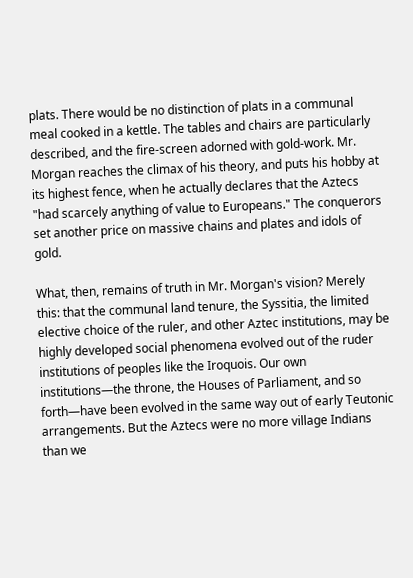plats. There would be no distinction of plats in a communal meal cooked in a kettle. The tables and chairs are particularly described, and the fire-screen adorned with gold-work. Mr. Morgan reaches the climax of his theory, and puts his hobby at its highest fence, when he actually declares that the Aztecs "had scarcely anything of value to Europeans." The conquerors set another price on massive chains and plates and idols of gold.

What, then, remains of truth in Mr. Morgan's vision? Merely this: that the communal land tenure, the Syssitia, the limited elective choice of the ruler, and other Aztec institutions, may be highly developed social phenomena evolved out of the ruder institutions of peoples like the Iroquois. Our own institutions—the throne, the Houses of Parliament, and so forth—have been evolved in the same way out of early Teutonic arrangements. But the Aztecs were no more village Indians than we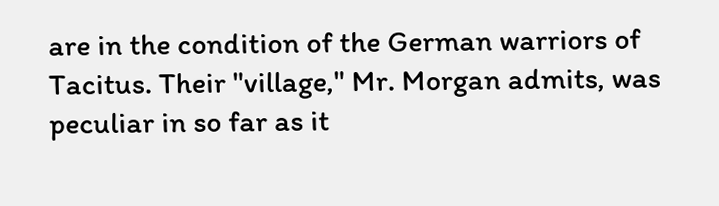are in the condition of the German warriors of Tacitus. Their "village," Mr. Morgan admits, was peculiar in so far as it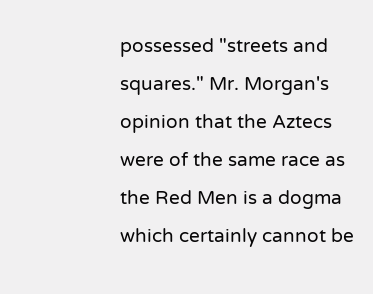possessed "streets and squares." Mr. Morgan's opinion that the Aztecs were of the same race as the Red Men is a dogma which certainly cannot be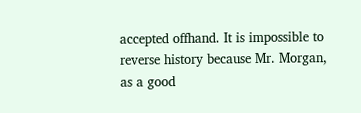accepted offhand. It is impossible to reverse history because Mr. Morgan, as a good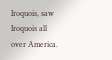Iroquois, saw Iroquois all over America.